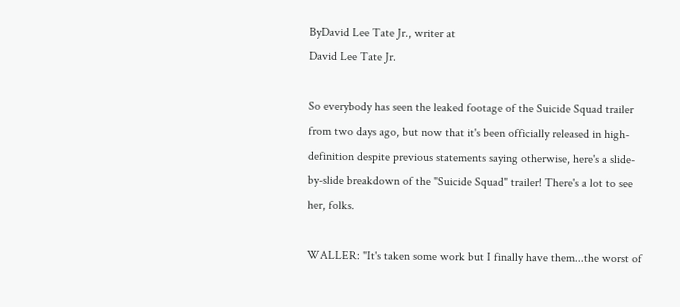ByDavid Lee Tate Jr., writer at
David Lee Tate Jr.

So everybody has seen the leaked footage of the Suicide Squad trailer from two days ago, but now that it's been officially released in high-definition despite previous statements saying otherwise, here's a slide-by-slide breakdown of the "Suicide Squad" trailer! There's a lot to see her, folks.

WALLER: "It's taken some work but I finally have them...the worst of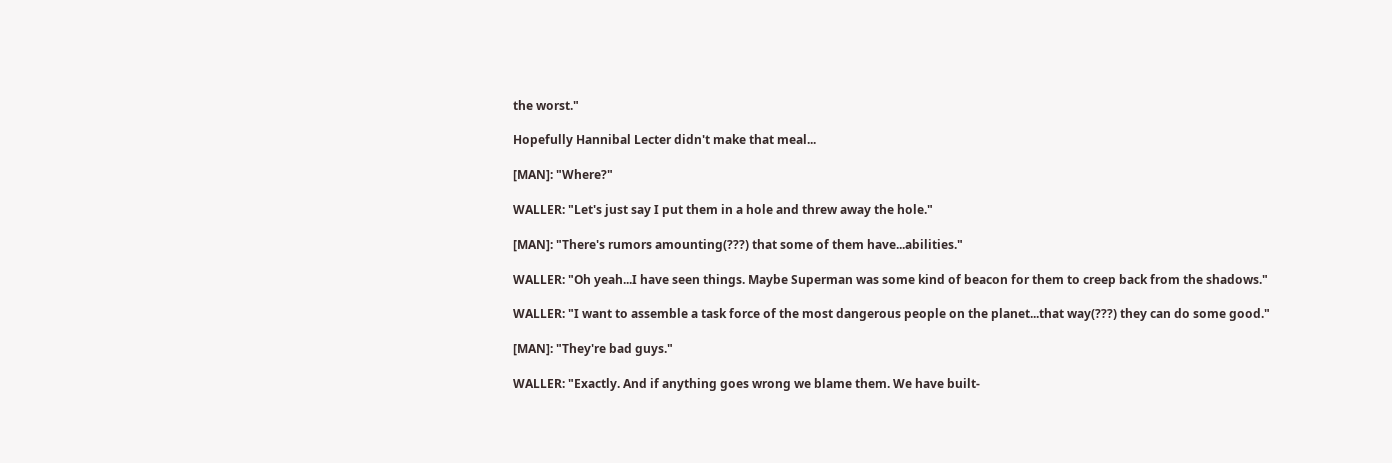the worst."

Hopefully Hannibal Lecter didn't make that meal...

[MAN]: "Where?"

WALLER: "Let's just say I put them in a hole and threw away the hole."

[MAN]: "There's rumors amounting(???) that some of them have...abilities."

WALLER: "Oh yeah...I have seen things. Maybe Superman was some kind of beacon for them to creep back from the shadows."

WALLER: "I want to assemble a task force of the most dangerous people on the planet...that way(???) they can do some good."

[MAN]: "They're bad guys."

WALLER: "Exactly. And if anything goes wrong we blame them. We have built-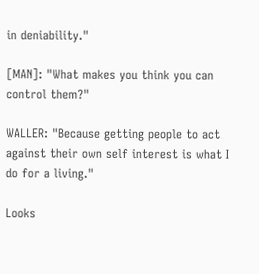in deniability."

[MAN]: "What makes you think you can control them?"

WALLER: "Because getting people to act against their own self interest is what I do for a living."

Looks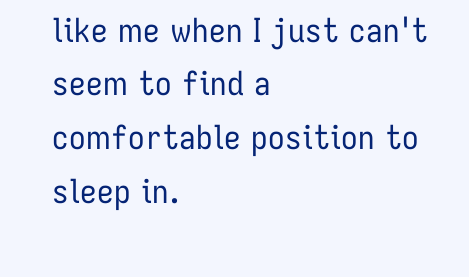like me when I just can't seem to find a comfortable position to sleep in.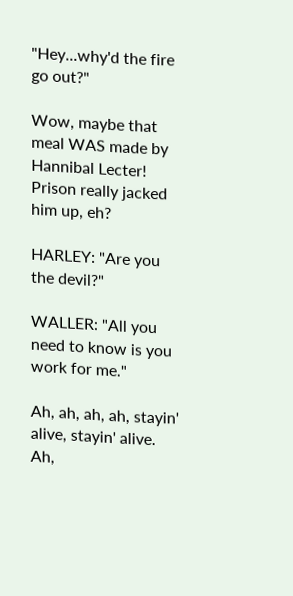"Hey...why'd the fire go out?"

Wow, maybe that meal WAS made by Hannibal Lecter! Prison really jacked him up, eh?

HARLEY: "Are you the devil?"

WALLER: "All you need to know is you work for me."

Ah, ah, ah, ah, stayin' alive, stayin' alive. Ah,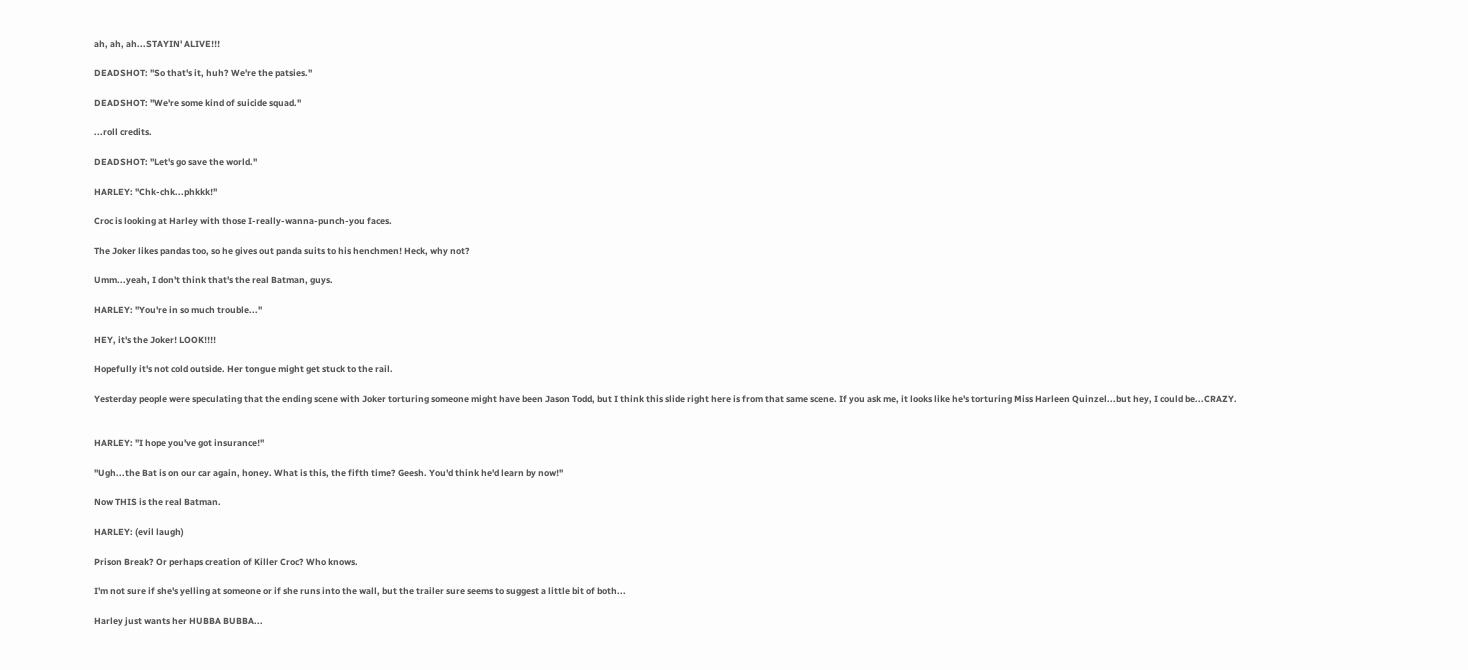ah, ah, ah...STAYIN' ALIVE!!!

DEADSHOT: "So that's it, huh? We're the patsies."

DEADSHOT: "We're some kind of suicide squad."

...roll credits.

DEADSHOT: "Let's go save the world."

HARLEY: "Chk-chk...phkkk!"

Croc is looking at Harley with those I-really-wanna-punch-you faces.

The Joker likes pandas too, so he gives out panda suits to his henchmen! Heck, why not?

Umm...yeah, I don't think that's the real Batman, guys.

HARLEY: "You're in so much trouble..."

HEY, it's the Joker! LOOK!!!!

Hopefully it's not cold outside. Her tongue might get stuck to the rail.

Yesterday people were speculating that the ending scene with Joker torturing someone might have been Jason Todd, but I think this slide right here is from that same scene. If you ask me, it looks like he's torturing Miss Harleen Quinzel...but hey, I could be...CRAZY.


HARLEY: "I hope you've got insurance!"

"Ugh...the Bat is on our car again, honey. What is this, the fifth time? Geesh. You'd think he'd learn by now!"

Now THIS is the real Batman.

HARLEY: (evil laugh)

Prison Break? Or perhaps creation of Killer Croc? Who knows.

I'm not sure if she's yelling at someone or if she runs into the wall, but the trailer sure seems to suggest a little bit of both...

Harley just wants her HUBBA BUBBA...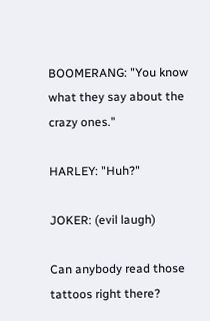BOOMERANG: "You know what they say about the crazy ones."

HARLEY: "Huh?"

JOKER: (evil laugh)

Can anybody read those tattoos right there?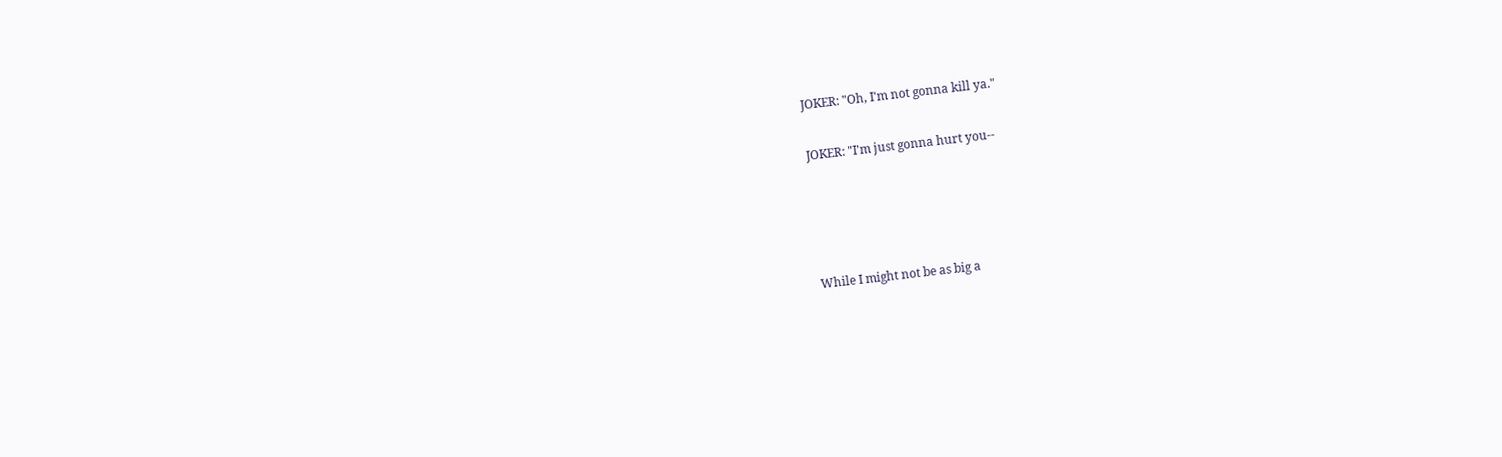JOKER: "Oh, I'm not gonna kill ya."

JOKER: "I'm just gonna hurt you--




While I might not be as big a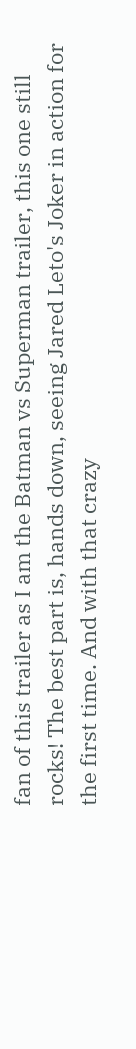fan of this trailer as I am the Batman vs Superman trailer, this one still rocks! The best part is, hands down, seeing Jared Leto's Joker in action for the first time. And with that crazy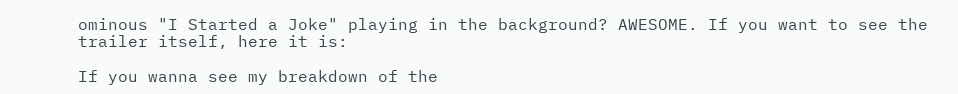ominous "I Started a Joke" playing in the background? AWESOME. If you want to see the trailer itself, here it is:

If you wanna see my breakdown of the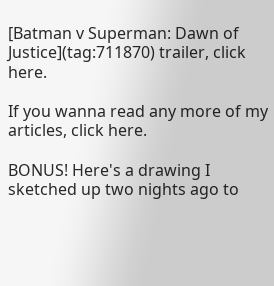[Batman v Superman: Dawn of Justice](tag:711870) trailer, click here.

If you wanna read any more of my articles, click here.

BONUS! Here's a drawing I sketched up two nights ago to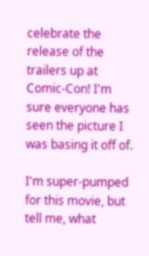celebrate the release of the trailers up at Comic-Con! I'm sure everyone has seen the picture I was basing it off of.

I'm super-pumped for this movie, but tell me, what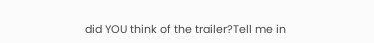did YOU think of the trailer?Tell me in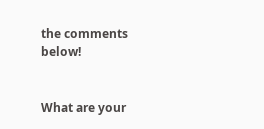the comments below!


What are your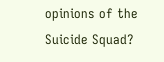opinions of the Suicide Squad?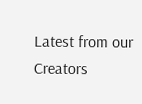Latest from our Creators